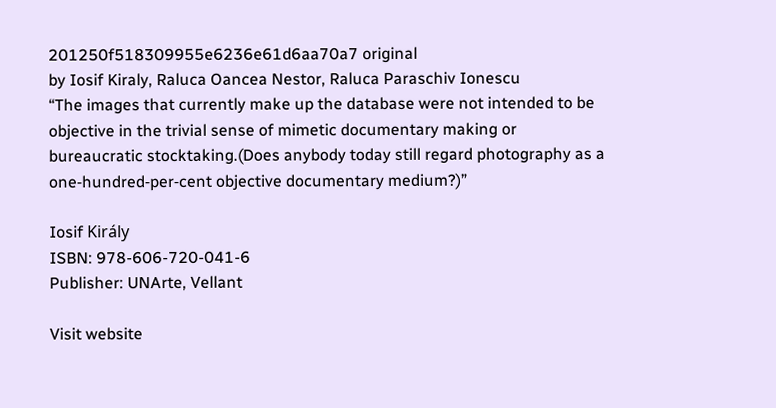201250f518309955e6236e61d6aa70a7 original
by Iosif Kiraly, Raluca Oancea Nestor, Raluca Paraschiv Ionescu
“The images that currently make up the database were not intended to be objective in the trivial sense of mimetic documentary making or bureaucratic stocktaking.(Does anybody today still regard photography as a one‑hundred‑per‑cent objective documentary medium?)”

Iosif Király
ISBN: 978-606-720-041-6
Publisher: UNArte, Vellant

Visit website